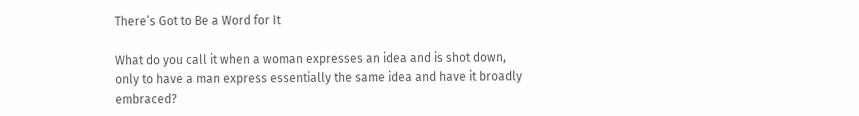There’s Got to Be a Word for It

What do you call it when a woman expresses an idea and is shot down, only to have a man express essentially the same idea and have it broadly embraced?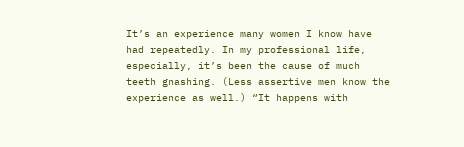It’s an experience many women I know have had repeatedly. In my professional life, especially, it’s been the cause of much teeth gnashing. (Less assertive men know the experience as well.) “It happens with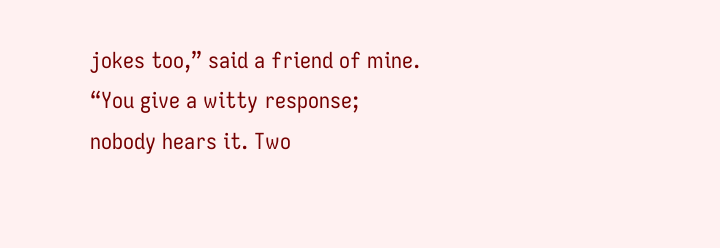jokes too,” said a friend of mine. “You give a witty response; nobody hears it. Two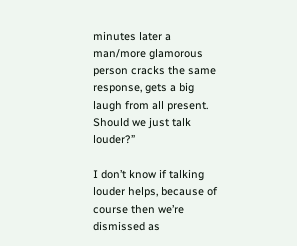minutes later a man/more glamorous person cracks the same response, gets a big laugh from all present. Should we just talk louder?”

I don’t know if talking louder helps, because of course then we’re dismissed as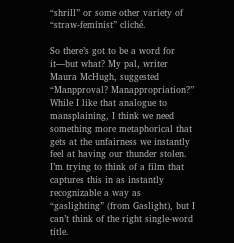“shrill” or some other variety of “straw-feminist” cliché.

So there’s got to be a word for it—but what? My pal, writer Maura McHugh, suggested “Manpproval? Manappropriation?” While I like that analogue to mansplaining, I think we need something more metaphorical that gets at the unfairness we instantly feel at having our thunder stolen. I’m trying to think of a film that captures this in as instantly recognizable a way as “gaslighting” (from Gaslight), but I can’t think of the right single-word title.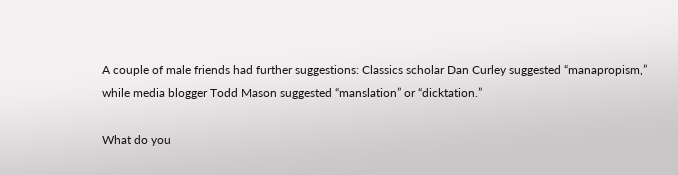A couple of male friends had further suggestions: Classics scholar Dan Curley suggested “manapropism,” while media blogger Todd Mason suggested “manslation” or “dicktation.”

What do you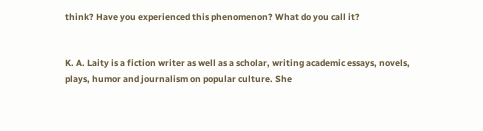think? Have you experienced this phenomenon? What do you call it?


K. A. Laity is a fiction writer as well as a scholar, writing academic essays, novels, plays, humor and journalism on popular culture. She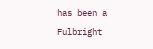has been a Fulbright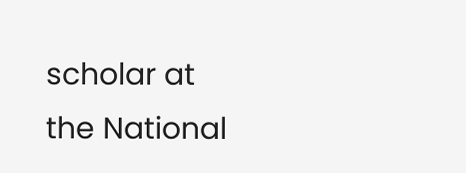scholar at the National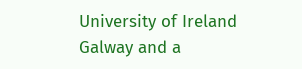University of Ireland Galway and a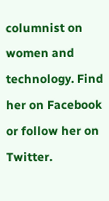columnist on women and technology. Find her on Facebook or follow her on Twitter.